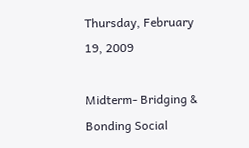Thursday, February 19, 2009

Midterm- Bridging & Bonding Social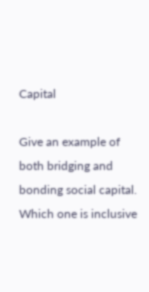Capital

Give an example of both bridging and bonding social capital. Which one is inclusive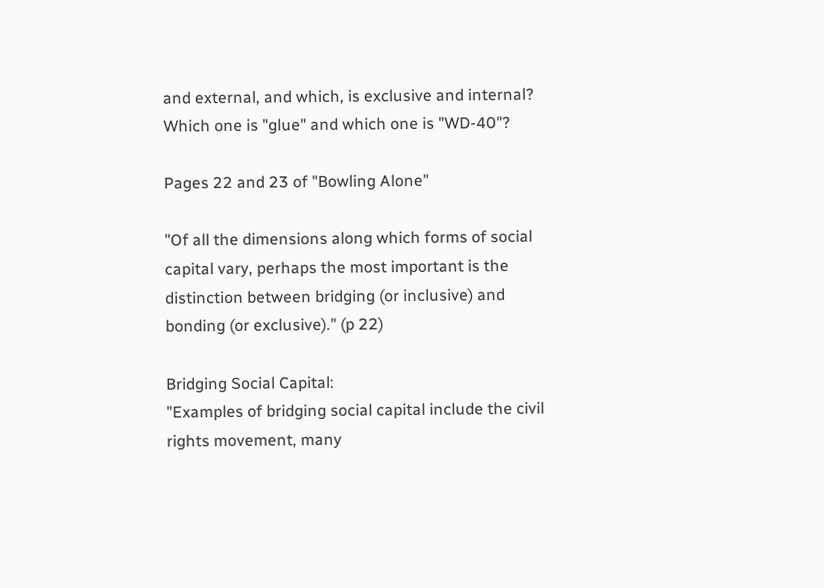and external, and which, is exclusive and internal? Which one is "glue" and which one is "WD-40"?

Pages 22 and 23 of "Bowling Alone"

"Of all the dimensions along which forms of social capital vary, perhaps the most important is the distinction between bridging (or inclusive) and bonding (or exclusive)." (p 22)

Bridging Social Capital:
"Examples of bridging social capital include the civil rights movement, many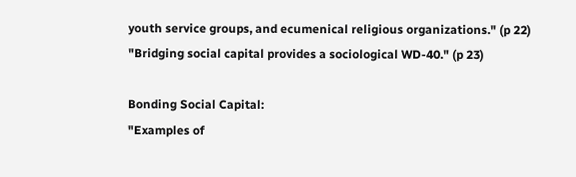youth service groups, and ecumenical religious organizations." (p 22)
"Bridging social capital provides a sociological WD-40." (p 23)

Bonding Social Capital:
"Examples of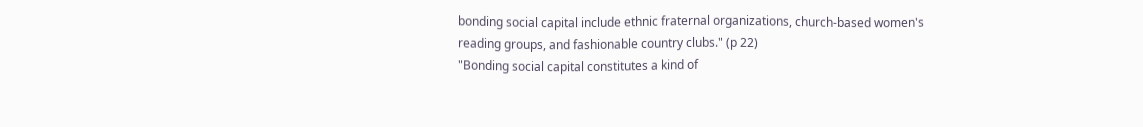bonding social capital include ethnic fraternal organizations, church-based women's reading groups, and fashionable country clubs." (p 22)
"Bonding social capital constitutes a kind of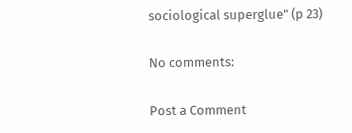sociological superglue" (p 23)

No comments:

Post a Comment